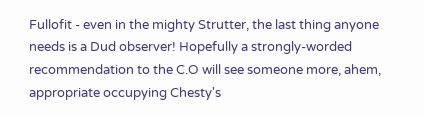Fullofit - even in the mighty Strutter, the last thing anyone needs is a Dud observer! Hopefully a strongly-worded recommendation to the C.O will see someone more, ahem, appropriate occupying Chesty's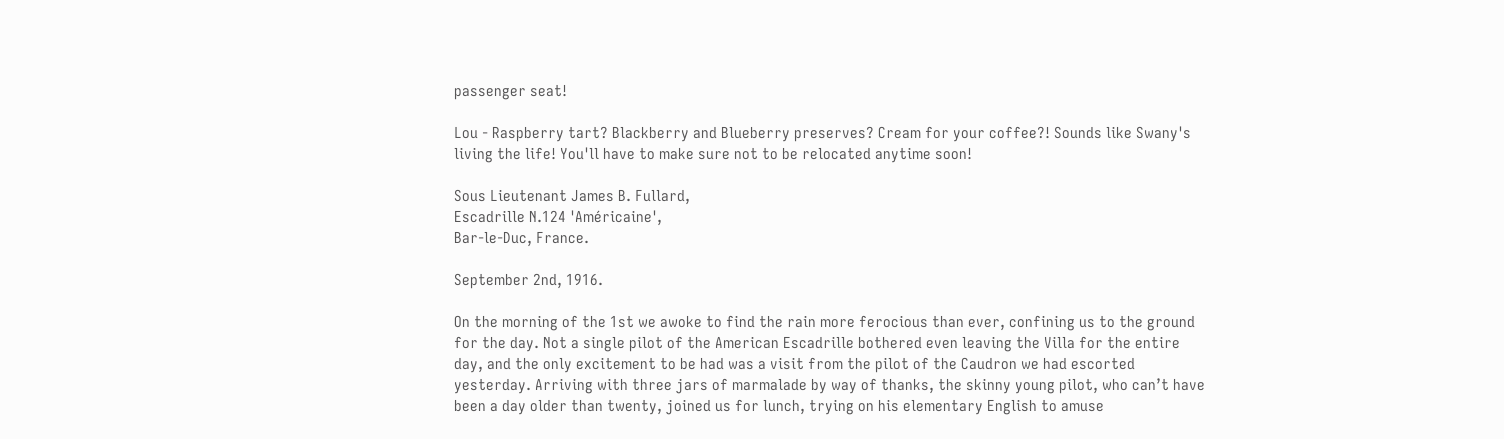passenger seat!

Lou - Raspberry tart? Blackberry and Blueberry preserves? Cream for your coffee?! Sounds like Swany's living the life! You'll have to make sure not to be relocated anytime soon!

Sous Lieutenant James B. Fullard,
Escadrille N.124 'Américaine',
Bar-le-Duc, France.

September 2nd, 1916.

On the morning of the 1st we awoke to find the rain more ferocious than ever, confining us to the ground for the day. Not a single pilot of the American Escadrille bothered even leaving the Villa for the entire day, and the only excitement to be had was a visit from the pilot of the Caudron we had escorted yesterday. Arriving with three jars of marmalade by way of thanks, the skinny young pilot, who can’t have been a day older than twenty, joined us for lunch, trying on his elementary English to amuse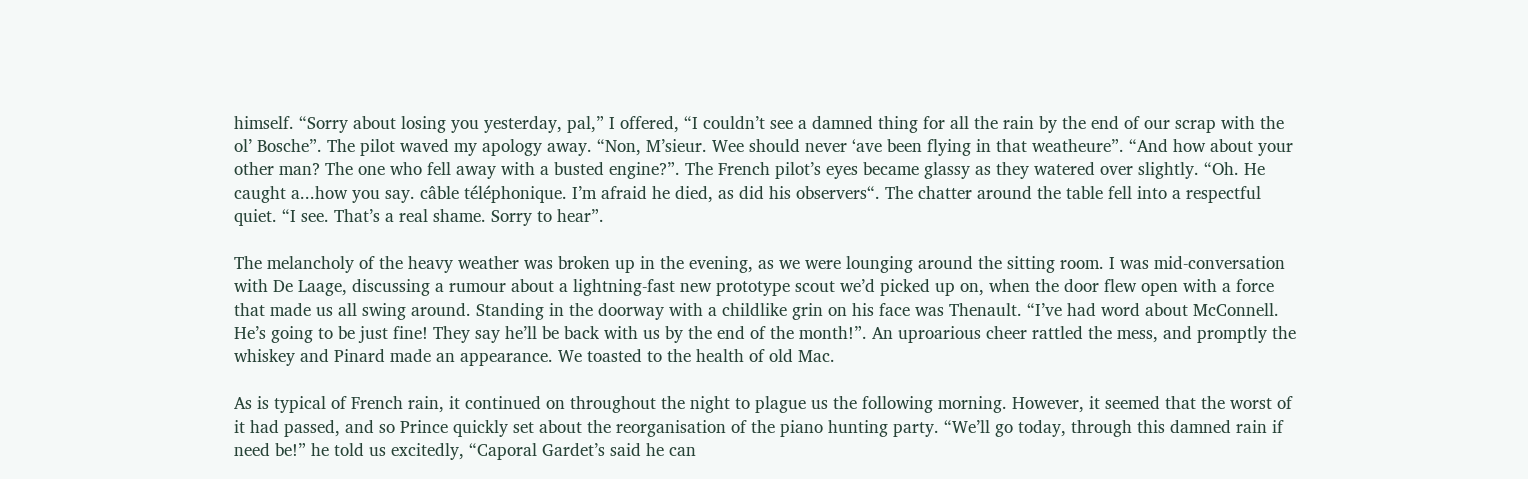himself. “Sorry about losing you yesterday, pal,” I offered, “I couldn’t see a damned thing for all the rain by the end of our scrap with the ol’ Bosche”. The pilot waved my apology away. “Non, M’sieur. Wee should never ‘ave been flying in that weatheure”. “And how about your other man? The one who fell away with a busted engine?”. The French pilot’s eyes became glassy as they watered over slightly. “Oh. He caught a...how you say. câble téléphonique. I’m afraid he died, as did his observers“. The chatter around the table fell into a respectful quiet. “I see. That’s a real shame. Sorry to hear”.

The melancholy of the heavy weather was broken up in the evening, as we were lounging around the sitting room. I was mid-conversation with De Laage, discussing a rumour about a lightning-fast new prototype scout we’d picked up on, when the door flew open with a force that made us all swing around. Standing in the doorway with a childlike grin on his face was Thenault. “I’ve had word about McConnell. He’s going to be just fine! They say he’ll be back with us by the end of the month!”. An uproarious cheer rattled the mess, and promptly the whiskey and Pinard made an appearance. We toasted to the health of old Mac.

As is typical of French rain, it continued on throughout the night to plague us the following morning. However, it seemed that the worst of it had passed, and so Prince quickly set about the reorganisation of the piano hunting party. “We’ll go today, through this damned rain if need be!” he told us excitedly, “Caporal Gardet’s said he can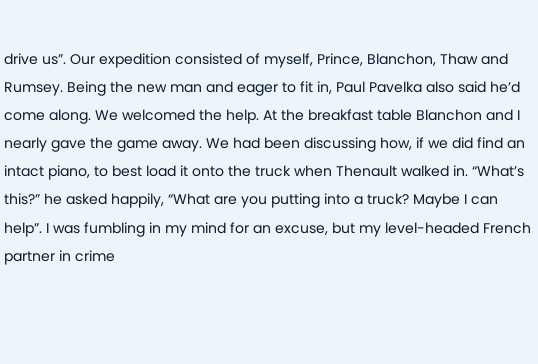drive us”. Our expedition consisted of myself, Prince, Blanchon, Thaw and Rumsey. Being the new man and eager to fit in, Paul Pavelka also said he’d come along. We welcomed the help. At the breakfast table Blanchon and I nearly gave the game away. We had been discussing how, if we did find an intact piano, to best load it onto the truck when Thenault walked in. “What’s this?” he asked happily, “What are you putting into a truck? Maybe I can help”. I was fumbling in my mind for an excuse, but my level-headed French partner in crime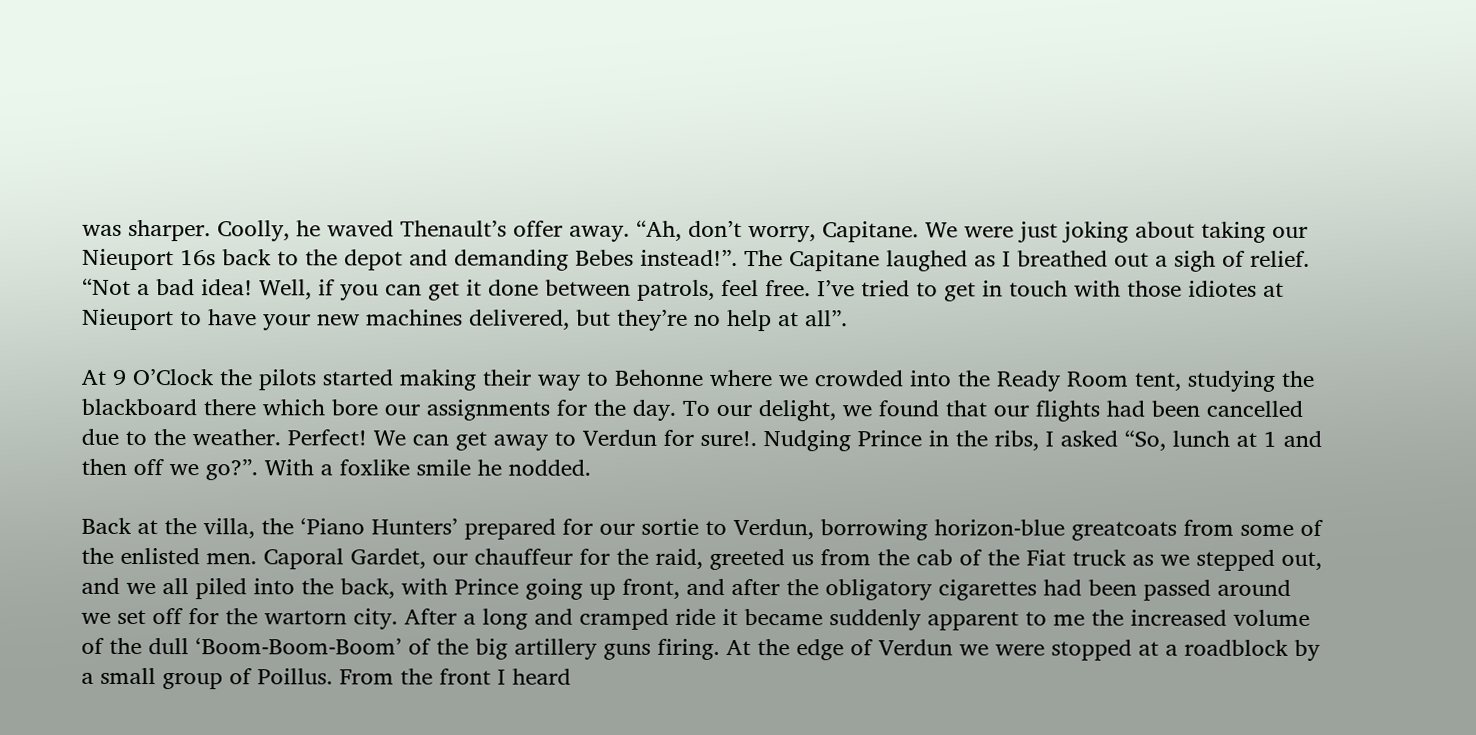was sharper. Coolly, he waved Thenault’s offer away. “Ah, don’t worry, Capitane. We were just joking about taking our Nieuport 16s back to the depot and demanding Bebes instead!”. The Capitane laughed as I breathed out a sigh of relief. “Not a bad idea! Well, if you can get it done between patrols, feel free. I’ve tried to get in touch with those idiotes at Nieuport to have your new machines delivered, but they’re no help at all”.

At 9 O’Clock the pilots started making their way to Behonne where we crowded into the Ready Room tent, studying the blackboard there which bore our assignments for the day. To our delight, we found that our flights had been cancelled due to the weather. Perfect! We can get away to Verdun for sure!. Nudging Prince in the ribs, I asked “So, lunch at 1 and then off we go?”. With a foxlike smile he nodded.

Back at the villa, the ‘Piano Hunters’ prepared for our sortie to Verdun, borrowing horizon-blue greatcoats from some of the enlisted men. Caporal Gardet, our chauffeur for the raid, greeted us from the cab of the Fiat truck as we stepped out, and we all piled into the back, with Prince going up front, and after the obligatory cigarettes had been passed around we set off for the wartorn city. After a long and cramped ride it became suddenly apparent to me the increased volume of the dull ‘Boom-Boom-Boom’ of the big artillery guns firing. At the edge of Verdun we were stopped at a roadblock by a small group of Poillus. From the front I heard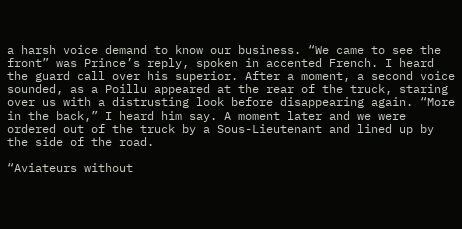a harsh voice demand to know our business. “We came to see the front” was Prince’s reply, spoken in accented French. I heard the guard call over his superior. After a moment, a second voice sounded, as a Poillu appeared at the rear of the truck, staring over us with a distrusting look before disappearing again. “More in the back,” I heard him say. A moment later and we were ordered out of the truck by a Sous-Lieutenant and lined up by the side of the road.

“Aviateurs without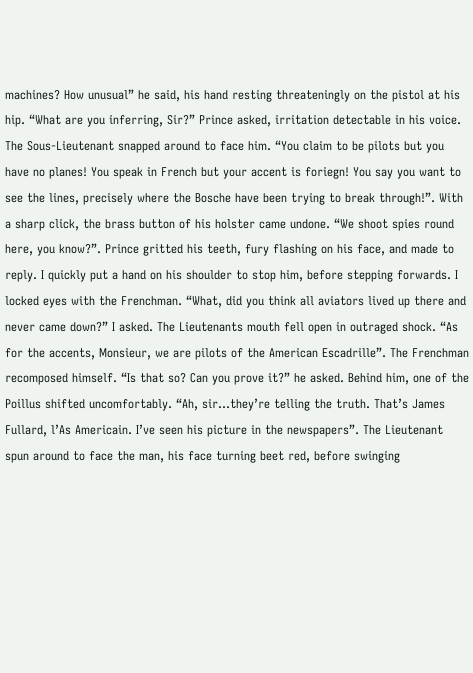machines? How unusual” he said, his hand resting threateningly on the pistol at his hip. “What are you inferring, Sir?” Prince asked, irritation detectable in his voice. The Sous-Lieutenant snapped around to face him. “You claim to be pilots but you have no planes! You speak in French but your accent is foriegn! You say you want to see the lines, precisely where the Bosche have been trying to break through!”. With a sharp click, the brass button of his holster came undone. “We shoot spies round here, you know?”. Prince gritted his teeth, fury flashing on his face, and made to reply. I quickly put a hand on his shoulder to stop him, before stepping forwards. I locked eyes with the Frenchman. “What, did you think all aviators lived up there and never came down?” I asked. The Lieutenants mouth fell open in outraged shock. “As for the accents, Monsieur, we are pilots of the American Escadrille”. The Frenchman recomposed himself. “Is that so? Can you prove it?” he asked. Behind him, one of the Poillus shifted uncomfortably. “Ah, sir...they’re telling the truth. That’s James Fullard, l’As Americain. I’ve seen his picture in the newspapers”. The Lieutenant spun around to face the man, his face turning beet red, before swinging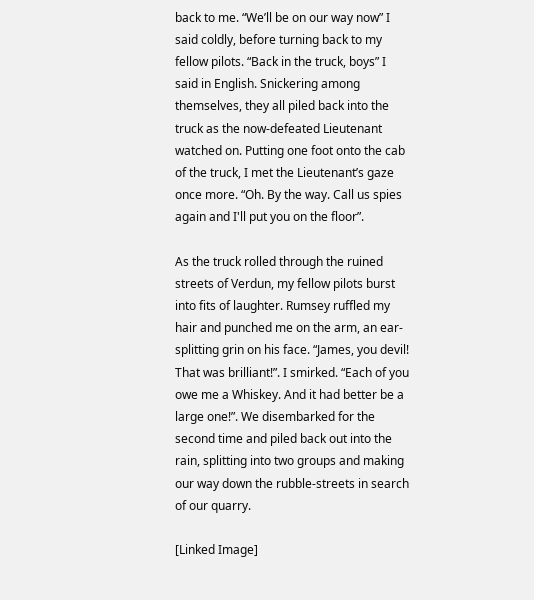back to me. “We’ll be on our way now” I said coldly, before turning back to my fellow pilots. “Back in the truck, boys” I said in English. Snickering among themselves, they all piled back into the truck as the now-defeated Lieutenant watched on. Putting one foot onto the cab of the truck, I met the Lieutenant’s gaze once more. “Oh. By the way. Call us spies again and I'll put you on the floor”.

As the truck rolled through the ruined streets of Verdun, my fellow pilots burst into fits of laughter. Rumsey ruffled my hair and punched me on the arm, an ear-splitting grin on his face. “James, you devil! That was brilliant!”. I smirked. “Each of you owe me a Whiskey. And it had better be a large one!”. We disembarked for the second time and piled back out into the rain, splitting into two groups and making our way down the rubble-streets in search of our quarry.

[Linked Image]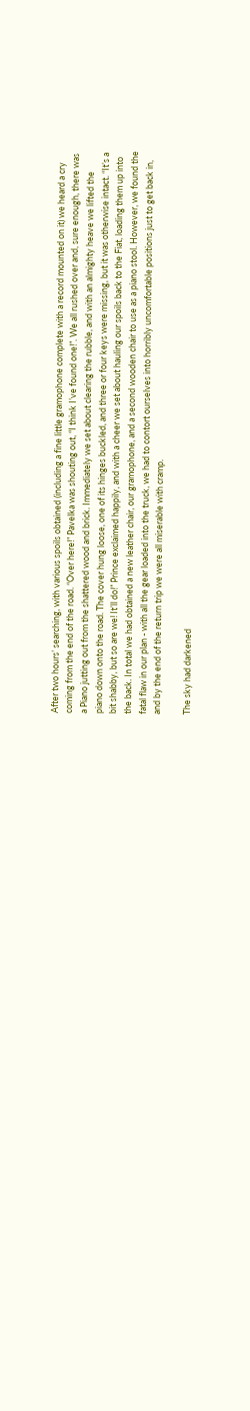After two hours’ searching, with various spoils obtained (including a fine little gramophone complete with a record mounted on it) we heard a cry coming from the end of the road. “Over here!” Pavelka was shouting out, “I think I’ve found one!”. We all rushed over and, sure enough, there was a Piano jutting out from the shattered wood and brick. Immediately we set about clearing the rubble, and with an almighty heave we lifted the piano down onto the road. The cover hung loose, one of its hinges buckled, and three or four keys were missing, but it was otherwise intact. “It’s a bit shabby, but so are we! It’ll do!” Prince exclaimed happily, and with a cheer we set about hauling our spoils back to the Fiat, loading them up into the back. In total we had obtained a new leather chair, our gramophone, and a second wooden chair to use as a piano stool. However, we found the fatal flaw in our plan - with all the gear loaded into the truck, we had to contort ourselves into horribly uncomfortable positions just to get back in, and by the end of the return trip we were all miserable with cramp.

The sky had darkened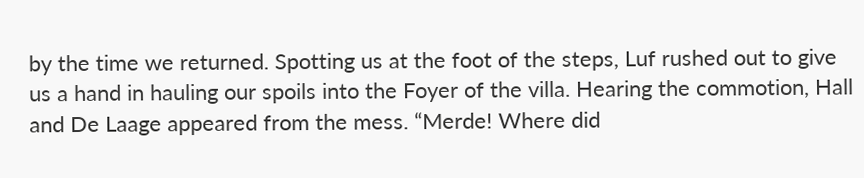by the time we returned. Spotting us at the foot of the steps, Luf rushed out to give us a hand in hauling our spoils into the Foyer of the villa. Hearing the commotion, Hall and De Laage appeared from the mess. “Merde! Where did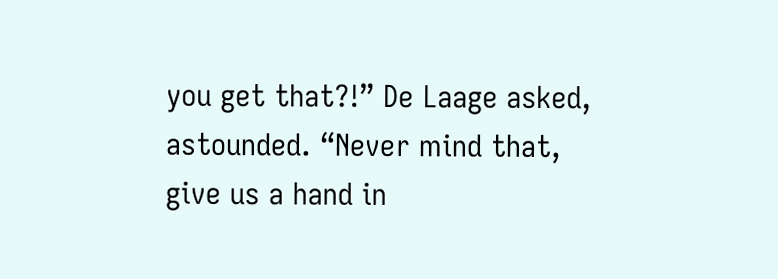you get that?!” De Laage asked, astounded. “Never mind that, give us a hand in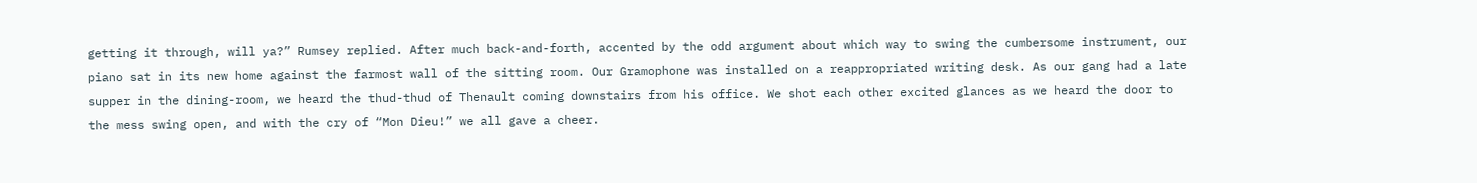getting it through, will ya?” Rumsey replied. After much back-and-forth, accented by the odd argument about which way to swing the cumbersome instrument, our piano sat in its new home against the farmost wall of the sitting room. Our Gramophone was installed on a reappropriated writing desk. As our gang had a late supper in the dining-room, we heard the thud-thud of Thenault coming downstairs from his office. We shot each other excited glances as we heard the door to the mess swing open, and with the cry of “Mon Dieu!” we all gave a cheer.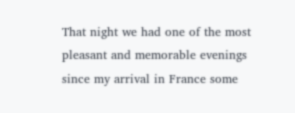That night we had one of the most pleasant and memorable evenings since my arrival in France some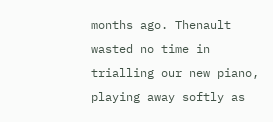months ago. Thenault wasted no time in trialling our new piano, playing away softly as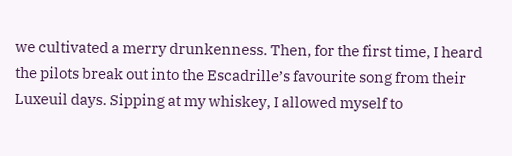we cultivated a merry drunkenness. Then, for the first time, I heard the pilots break out into the Escadrille’s favourite song from their Luxeuil days. Sipping at my whiskey, I allowed myself to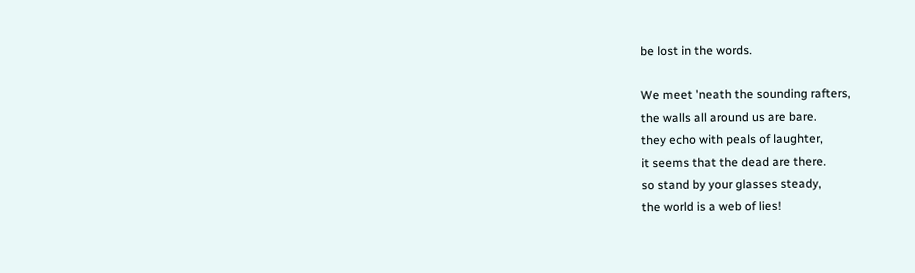be lost in the words.

We meet 'neath the sounding rafters,
the walls all around us are bare.
they echo with peals of laughter,
it seems that the dead are there.
so stand by your glasses steady,
the world is a web of lies!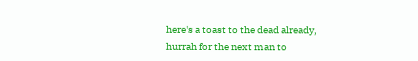here's a toast to the dead already,
hurrah for the next man to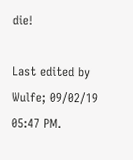die!

Last edited by Wulfe; 09/02/19 05:47 PM.